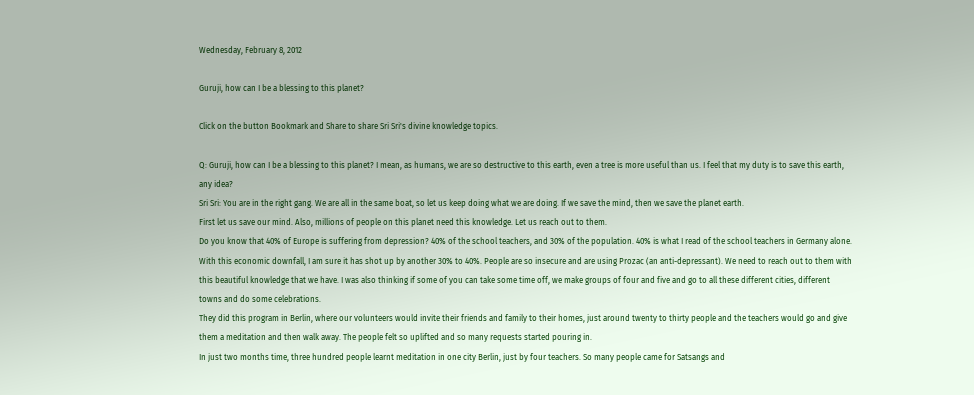Wednesday, February 8, 2012

Guruji, how can I be a blessing to this planet?

Click on the button Bookmark and Share to share Sri Sri's divine knowledge topics.

Q: Guruji, how can I be a blessing to this planet? I mean, as humans, we are so destructive to this earth, even a tree is more useful than us. I feel that my duty is to save this earth, any idea?
Sri Sri: You are in the right gang. We are all in the same boat, so let us keep doing what we are doing. If we save the mind, then we save the planet earth.
First let us save our mind. Also, millions of people on this planet need this knowledge. Let us reach out to them.
Do you know that 40% of Europe is suffering from depression? 40% of the school teachers, and 30% of the population. 40% is what I read of the school teachers in Germany alone.
With this economic downfall, I am sure it has shot up by another 30% to 40%. People are so insecure and are using Prozac (an anti-depressant). We need to reach out to them with this beautiful knowledge that we have. I was also thinking if some of you can take some time off, we make groups of four and five and go to all these different cities, different towns and do some celebrations.
They did this program in Berlin, where our volunteers would invite their friends and family to their homes, just around twenty to thirty people and the teachers would go and give them a meditation and then walk away. The people felt so uplifted and so many requests started pouring in.
In just two months time, three hundred people learnt meditation in one city Berlin, just by four teachers. So many people came for Satsangs and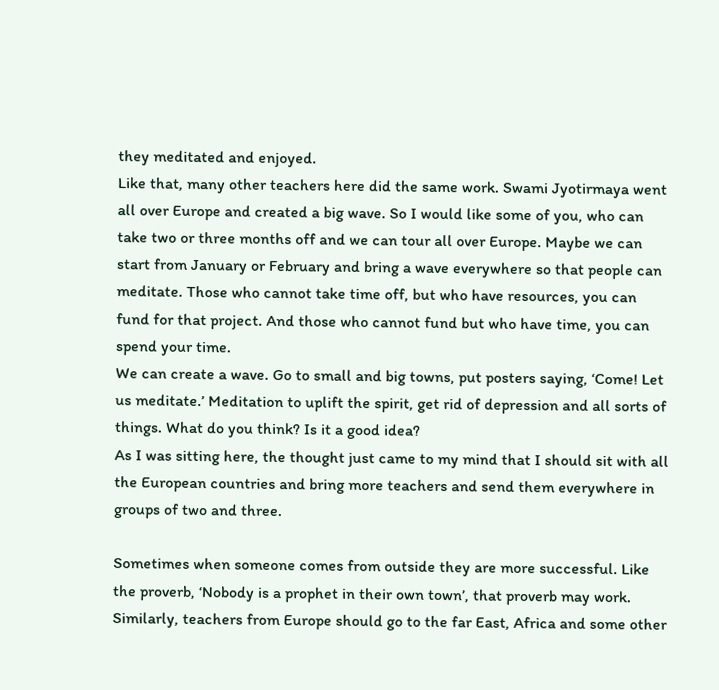they meditated and enjoyed.
Like that, many other teachers here did the same work. Swami Jyotirmaya went all over Europe and created a big wave. So I would like some of you, who can take two or three months off and we can tour all over Europe. Maybe we can start from January or February and bring a wave everywhere so that people can meditate. Those who cannot take time off, but who have resources, you can fund for that project. And those who cannot fund but who have time, you can spend your time.
We can create a wave. Go to small and big towns, put posters saying, ‘Come! Let us meditate.’ Meditation to uplift the spirit, get rid of depression and all sorts of things. What do you think? Is it a good idea?
As I was sitting here, the thought just came to my mind that I should sit with all the European countries and bring more teachers and send them everywhere in groups of two and three.

Sometimes when someone comes from outside they are more successful. Like the proverb, ‘Nobody is a prophet in their own town’, that proverb may work.
Similarly, teachers from Europe should go to the far East, Africa and some other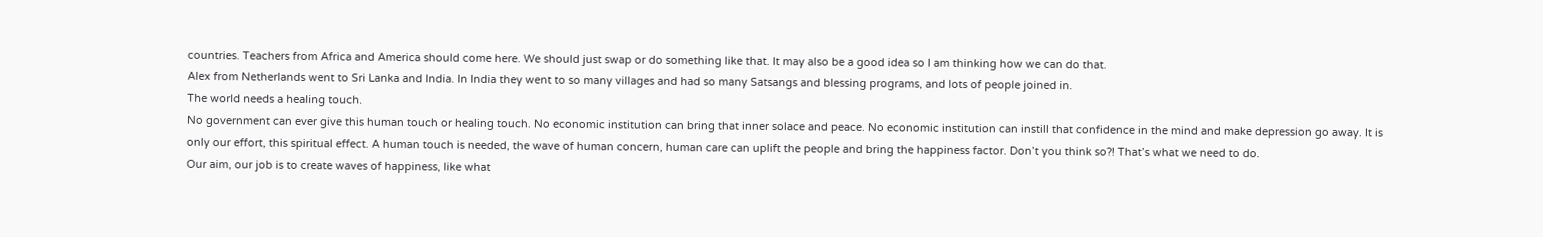countries. Teachers from Africa and America should come here. We should just swap or do something like that. It may also be a good idea so I am thinking how we can do that.
Alex from Netherlands went to Sri Lanka and India. In India they went to so many villages and had so many Satsangs and blessing programs, and lots of people joined in.
The world needs a healing touch.
No government can ever give this human touch or healing touch. No economic institution can bring that inner solace and peace. No economic institution can instill that confidence in the mind and make depression go away. It is only our effort, this spiritual effect. A human touch is needed, the wave of human concern, human care can uplift the people and bring the happiness factor. Don’t you think so?! That’s what we need to do.
Our aim, our job is to create waves of happiness, like what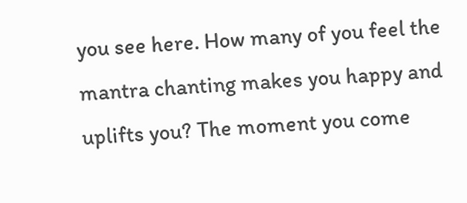you see here. How many of you feel the mantra chanting makes you happy and uplifts you? The moment you come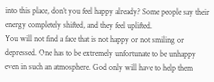into this place, don’t you feel happy already? Some people say their energy completely shifted, and they feel uplifted.
You will not find a face that is not happy or not smiling or depressed. One has to be extremely unfortunate to be unhappy even in such an atmosphere. God only will have to help them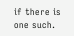if there is one such.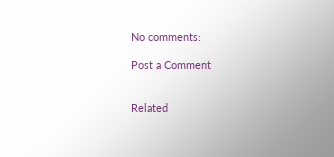No comments:

Post a Comment


Related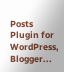Posts Plugin for WordPress, Blogger...